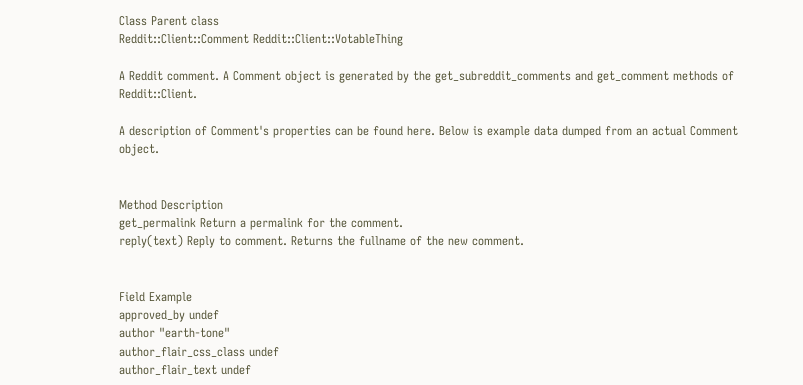Class Parent class
Reddit::Client::Comment Reddit::Client::VotableThing

A Reddit comment. A Comment object is generated by the get_subreddit_comments and get_comment methods of Reddit::Client.

A description of Comment's properties can be found here. Below is example data dumped from an actual Comment object.


Method Description
get_permalink Return a permalink for the comment.
reply(text) Reply to comment. Returns the fullname of the new comment.


Field Example
approved_by undef
author "earth-tone"
author_flair_css_class undef
author_flair_text undef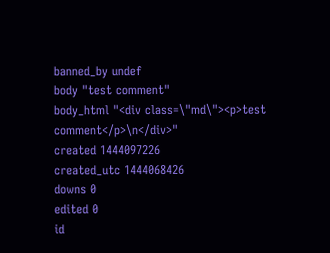banned_by undef
body "test comment"
body_html "<div class=\"md\"><p>test comment</p>\n</div>"
created 1444097226
created_utc 1444068426
downs 0
edited 0
id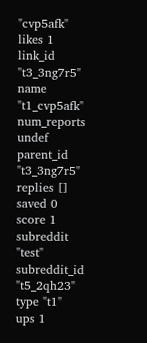"cvp5afk"
likes 1
link_id "t3_3ng7r5"
name "t1_cvp5afk"
num_reports undef
parent_id "t3_3ng7r5"
replies []
saved 0
score 1
subreddit "test"
subreddit_id "t5_2qh23"
type "t1"
ups 1